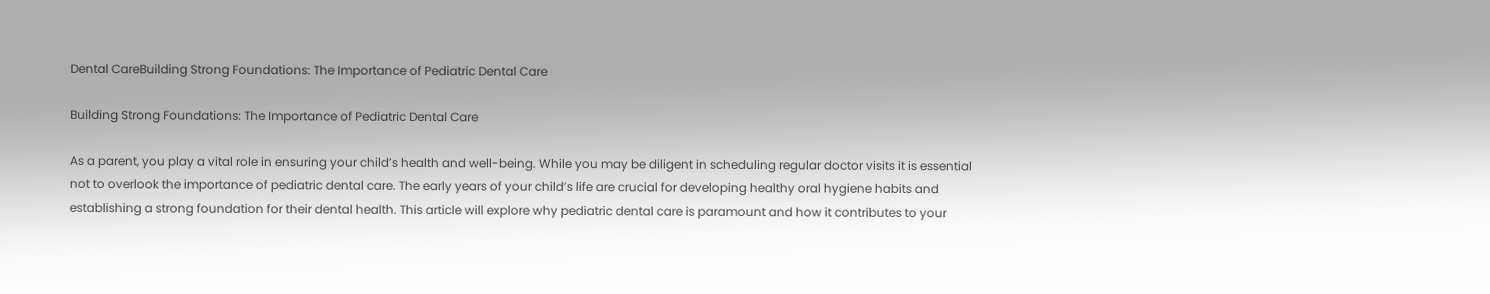Dental CareBuilding Strong Foundations: The Importance of Pediatric Dental Care

Building Strong Foundations: The Importance of Pediatric Dental Care

As a parent, you play a vital role in ensuring your child’s health and well-being. While you may be diligent in scheduling regular doctor visits it is essential not to overlook the importance of pediatric dental care. The early years of your child’s life are crucial for developing healthy oral hygiene habits and establishing a strong foundation for their dental health. This article will explore why pediatric dental care is paramount and how it contributes to your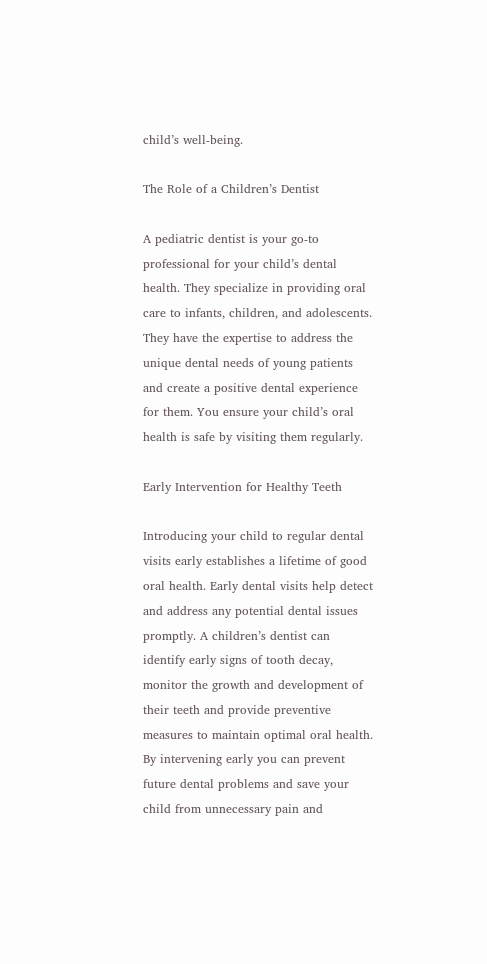child’s well-being.

The Role of a Children’s Dentist

A pediatric dentist is your go-to professional for your child’s dental health. They specialize in providing oral care to infants, children, and adolescents. They have the expertise to address the unique dental needs of young patients and create a positive dental experience for them. You ensure your child’s oral health is safe by visiting them regularly.

Early Intervention for Healthy Teeth

Introducing your child to regular dental visits early establishes a lifetime of good oral health. Early dental visits help detect and address any potential dental issues promptly. A children’s dentist can identify early signs of tooth decay, monitor the growth and development of their teeth and provide preventive measures to maintain optimal oral health. By intervening early you can prevent future dental problems and save your child from unnecessary pain and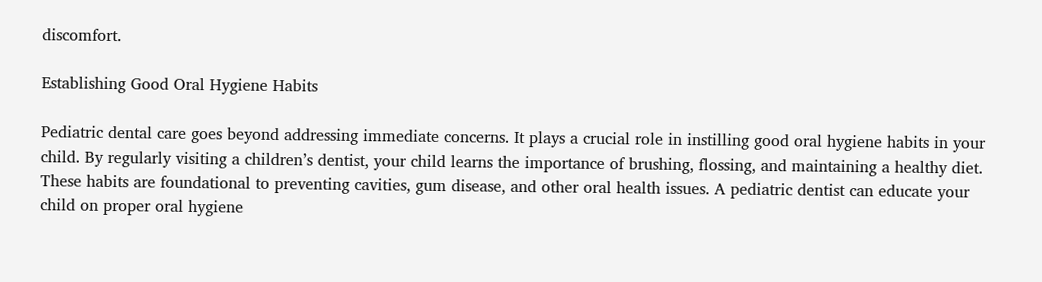discomfort.

Establishing Good Oral Hygiene Habits

Pediatric dental care goes beyond addressing immediate concerns. It plays a crucial role in instilling good oral hygiene habits in your child. By regularly visiting a children’s dentist, your child learns the importance of brushing, flossing, and maintaining a healthy diet. These habits are foundational to preventing cavities, gum disease, and other oral health issues. A pediatric dentist can educate your child on proper oral hygiene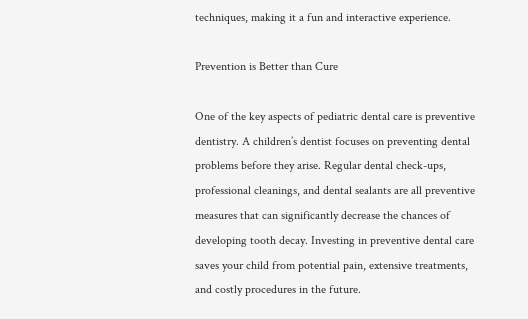techniques, making it a fun and interactive experience.

Prevention is Better than Cure

One of the key aspects of pediatric dental care is preventive dentistry. A children’s dentist focuses on preventing dental problems before they arise. Regular dental check-ups, professional cleanings, and dental sealants are all preventive measures that can significantly decrease the chances of developing tooth decay. Investing in preventive dental care saves your child from potential pain, extensive treatments, and costly procedures in the future.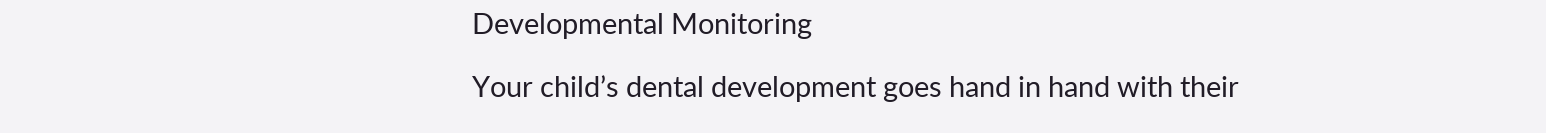Developmental Monitoring

Your child’s dental development goes hand in hand with their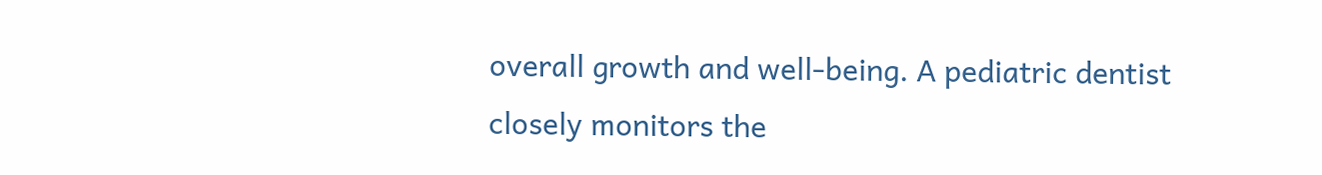overall growth and well-being. A pediatric dentist closely monitors the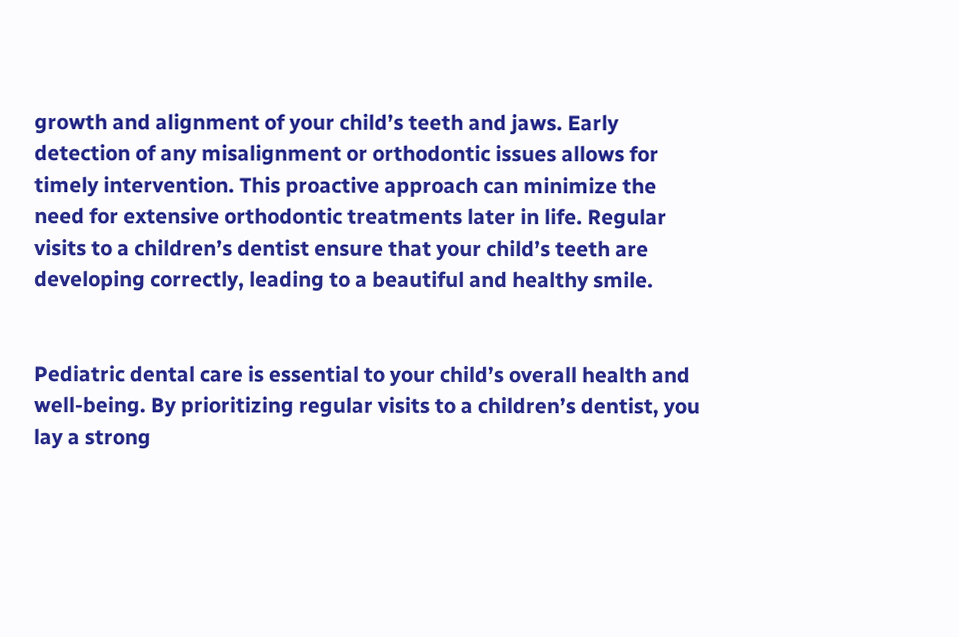growth and alignment of your child’s teeth and jaws. Early detection of any misalignment or orthodontic issues allows for timely intervention. This proactive approach can minimize the need for extensive orthodontic treatments later in life. Regular visits to a children’s dentist ensure that your child’s teeth are developing correctly, leading to a beautiful and healthy smile.


Pediatric dental care is essential to your child’s overall health and well-being. By prioritizing regular visits to a children’s dentist, you lay a strong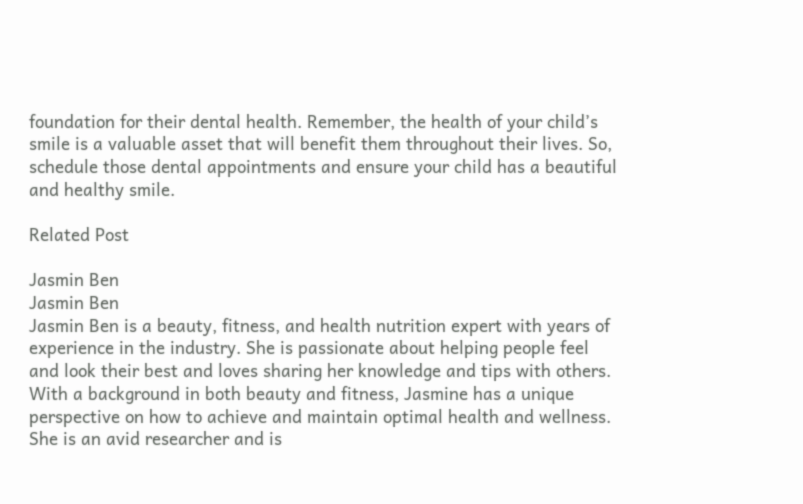foundation for their dental health. Remember, the health of your child’s smile is a valuable asset that will benefit them throughout their lives. So, schedule those dental appointments and ensure your child has a beautiful and healthy smile.

Related Post

Jasmin Ben
Jasmin Ben
Jasmin Ben is a beauty, fitness, and health nutrition expert with years of experience in the industry. She is passionate about helping people feel and look their best and loves sharing her knowledge and tips with others. With a background in both beauty and fitness, Jasmine has a unique perspective on how to achieve and maintain optimal health and wellness. She is an avid researcher and is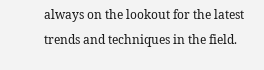always on the lookout for the latest trends and techniques in the field.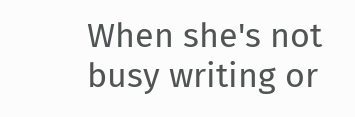When she's not busy writing or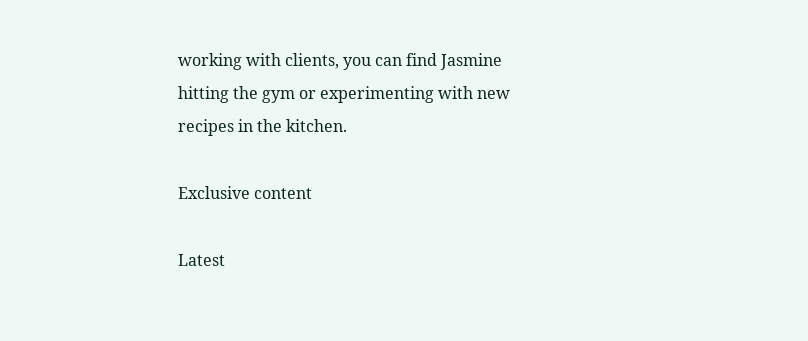working with clients, you can find Jasmine hitting the gym or experimenting with new recipes in the kitchen.

Exclusive content

Latest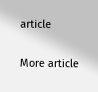article

More article